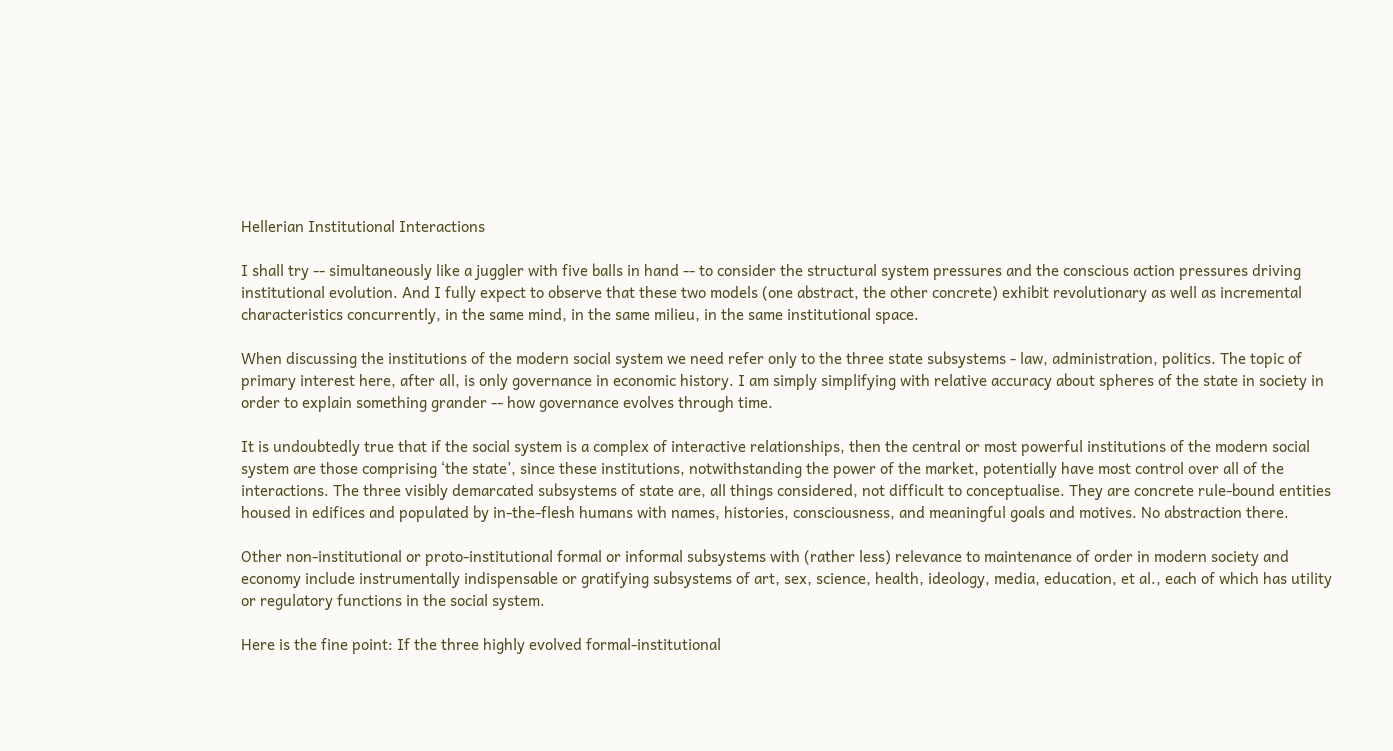Hellerian Institutional Interactions

I shall try -- simultaneously like a juggler with five balls in hand -- to consider the structural system pressures and the conscious action pressures driving institutional evolution. And I fully expect to observe that these two models (one abstract, the other concrete) exhibit revolutionary as well as incremental characteristics concurrently, in the same mind, in the same milieu, in the same institutional space.

When discussing the institutions of the modern social system we need refer only to the three state subsystems - law, administration, politics. The topic of primary interest here, after all, is only governance in economic history. I am simply simplifying with relative accuracy about spheres of the state in society in order to explain something grander -- how governance evolves through time.

It is undoubtedly true that if the social system is a complex of interactive relationships, then the central or most powerful institutions of the modern social system are those comprising ‘the state’, since these institutions, notwithstanding the power of the market, potentially have most control over all of the interactions. The three visibly demarcated subsystems of state are, all things considered, not difficult to conceptualise. They are concrete rule-bound entities housed in edifices and populated by in-the-flesh humans with names, histories, consciousness, and meaningful goals and motives. No abstraction there.

Other non-institutional or proto-institutional formal or informal subsystems with (rather less) relevance to maintenance of order in modern society and economy include instrumentally indispensable or gratifying subsystems of art, sex, science, health, ideology, media, education, et al., each of which has utility or regulatory functions in the social system.

Here is the fine point: If the three highly evolved formal-institutional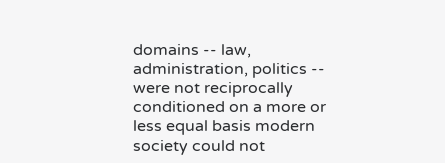domains -- law, administration, politics -- were not reciprocally conditioned on a more or less equal basis modern society could not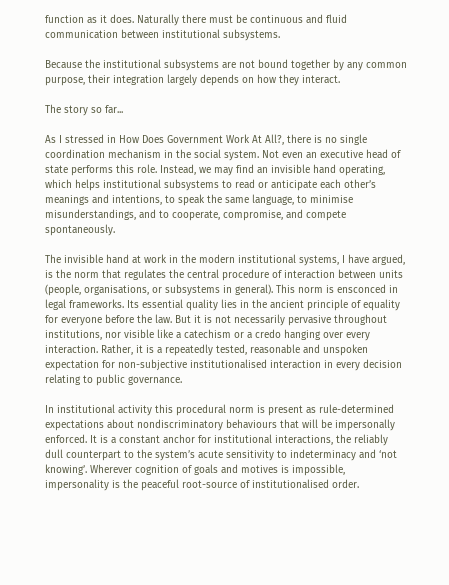function as it does. Naturally there must be continuous and fluid communication between institutional subsystems.

Because the institutional subsystems are not bound together by any common purpose, their integration largely depends on how they interact.

The story so far...

As I stressed in How Does Government Work At All?, there is no single coordination mechanism in the social system. Not even an executive head of state performs this role. Instead, we may find an invisible hand operating, which helps institutional subsystems to read or anticipate each other’s meanings and intentions, to speak the same language, to minimise misunderstandings, and to cooperate, compromise, and compete spontaneously.

The invisible hand at work in the modern institutional systems, I have argued, is the norm that regulates the central procedure of interaction between units (people, organisations, or subsystems in general). This norm is ensconced in legal frameworks. Its essential quality lies in the ancient principle of equality for everyone before the law. But it is not necessarily pervasive throughout institutions, nor visible like a catechism or a credo hanging over every interaction. Rather, it is a repeatedly tested, reasonable and unspoken expectation for non-subjective institutionalised interaction in every decision relating to public governance.

In institutional activity this procedural norm is present as rule-determined expectations about nondiscriminatory behaviours that will be impersonally enforced. It is a constant anchor for institutional interactions, the reliably dull counterpart to the system’s acute sensitivity to indeterminacy and ‘not knowing’. Wherever cognition of goals and motives is impossible, impersonality is the peaceful root-source of institutionalised order.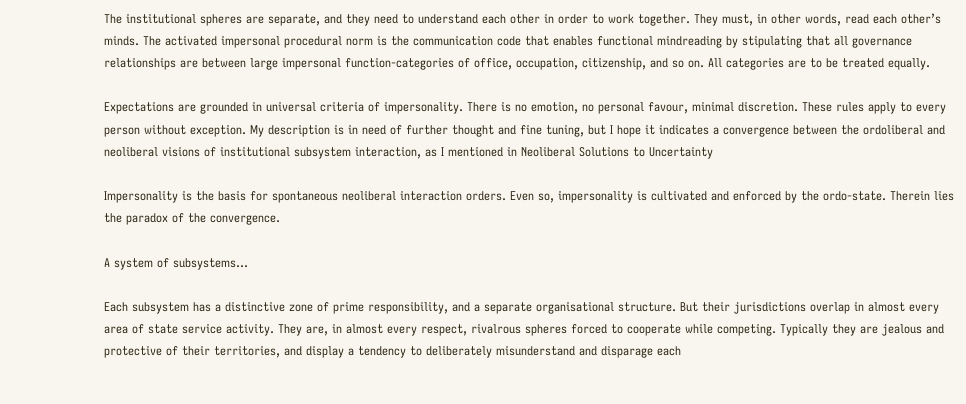The institutional spheres are separate, and they need to understand each other in order to work together. They must, in other words, read each other’s minds. The activated impersonal procedural norm is the communication code that enables functional mindreading by stipulating that all governance relationships are between large impersonal function-categories of office, occupation, citizenship, and so on. All categories are to be treated equally.

Expectations are grounded in universal criteria of impersonality. There is no emotion, no personal favour, minimal discretion. These rules apply to every person without exception. My description is in need of further thought and fine tuning, but I hope it indicates a convergence between the ordoliberal and neoliberal visions of institutional subsystem interaction, as I mentioned in Neoliberal Solutions to Uncertainty

Impersonality is the basis for spontaneous neoliberal interaction orders. Even so, impersonality is cultivated and enforced by the ordo-state. Therein lies the paradox of the convergence.

A system of subsystems...

Each subsystem has a distinctive zone of prime responsibility, and a separate organisational structure. But their jurisdictions overlap in almost every area of state service activity. They are, in almost every respect, rivalrous spheres forced to cooperate while competing. Typically they are jealous and protective of their territories, and display a tendency to deliberately misunderstand and disparage each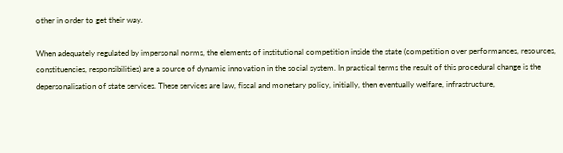other in order to get their way.

When adequately regulated by impersonal norms, the elements of institutional competition inside the state (competition over performances, resources, constituencies, responsibilities) are a source of dynamic innovation in the social system. In practical terms the result of this procedural change is the depersonalisation of state services. These services are law, fiscal and monetary policy, initially, then eventually welfare, infrastructure,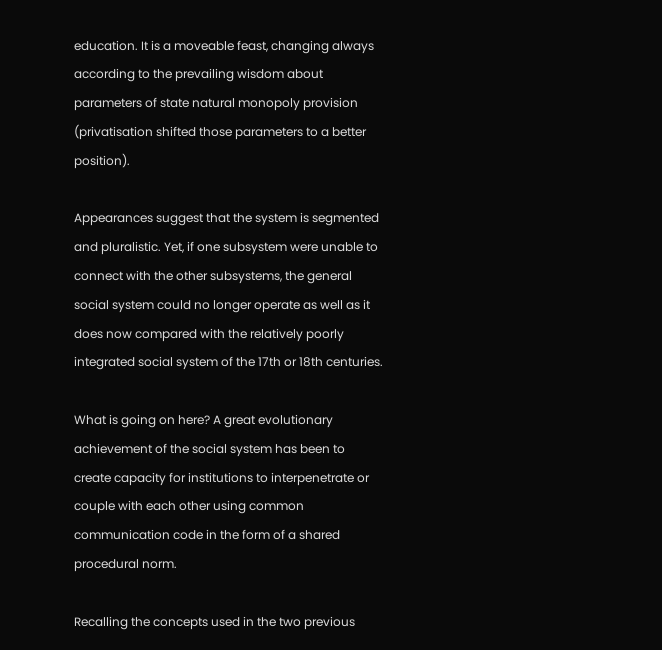education. It is a moveable feast, changing always according to the prevailing wisdom about parameters of state natural monopoly provision (privatisation shifted those parameters to a better position).

Appearances suggest that the system is segmented and pluralistic. Yet, if one subsystem were unable to connect with the other subsystems, the general social system could no longer operate as well as it does now compared with the relatively poorly integrated social system of the 17th or 18th centuries.

What is going on here? A great evolutionary achievement of the social system has been to create capacity for institutions to interpenetrate or couple with each other using common communication code in the form of a shared procedural norm.

Recalling the concepts used in the two previous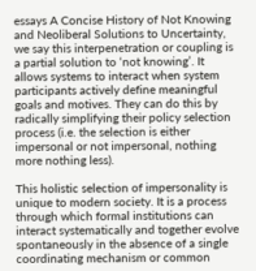essays A Concise History of Not Knowing and Neoliberal Solutions to Uncertainty, we say this interpenetration or coupling is a partial solution to ‘not knowing’. It allows systems to interact when system participants actively define meaningful goals and motives. They can do this by radically simplifying their policy selection process (i.e. the selection is either impersonal or not impersonal, nothing more nothing less).

This holistic selection of impersonality is unique to modern society. It is a process through which formal institutions can interact systematically and together evolve spontaneously in the absence of a single coordinating mechanism or common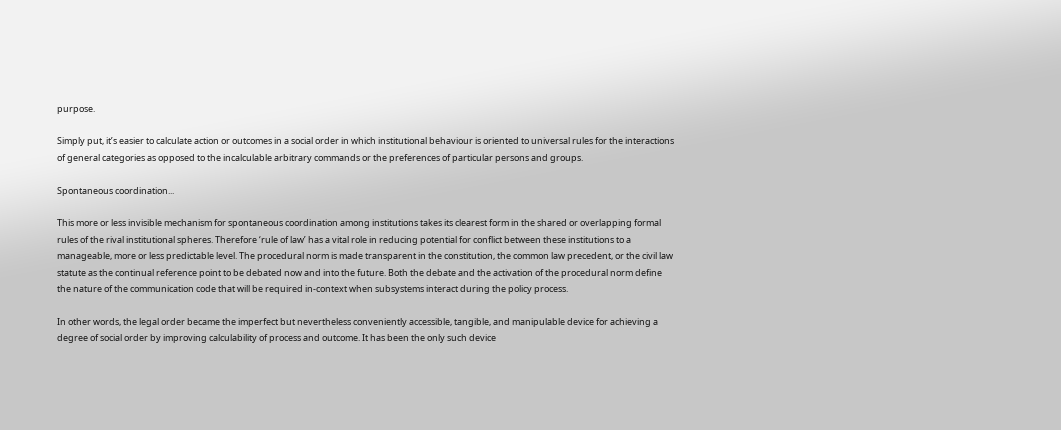purpose.

Simply put, it’s easier to calculate action or outcomes in a social order in which institutional behaviour is oriented to universal rules for the interactions of general categories as opposed to the incalculable arbitrary commands or the preferences of particular persons and groups.

Spontaneous coordination...

This more or less invisible mechanism for spontaneous coordination among institutions takes its clearest form in the shared or overlapping formal rules of the rival institutional spheres. Therefore ‘rule of law’ has a vital role in reducing potential for conflict between these institutions to a manageable, more or less predictable level. The procedural norm is made transparent in the constitution, the common law precedent, or the civil law statute as the continual reference point to be debated now and into the future. Both the debate and the activation of the procedural norm define the nature of the communication code that will be required in-context when subsystems interact during the policy process.

In other words, the legal order became the imperfect but nevertheless conveniently accessible, tangible, and manipulable device for achieving a degree of social order by improving calculability of process and outcome. It has been the only such device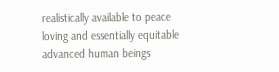realistically available to peace loving and essentially equitable advanced human beings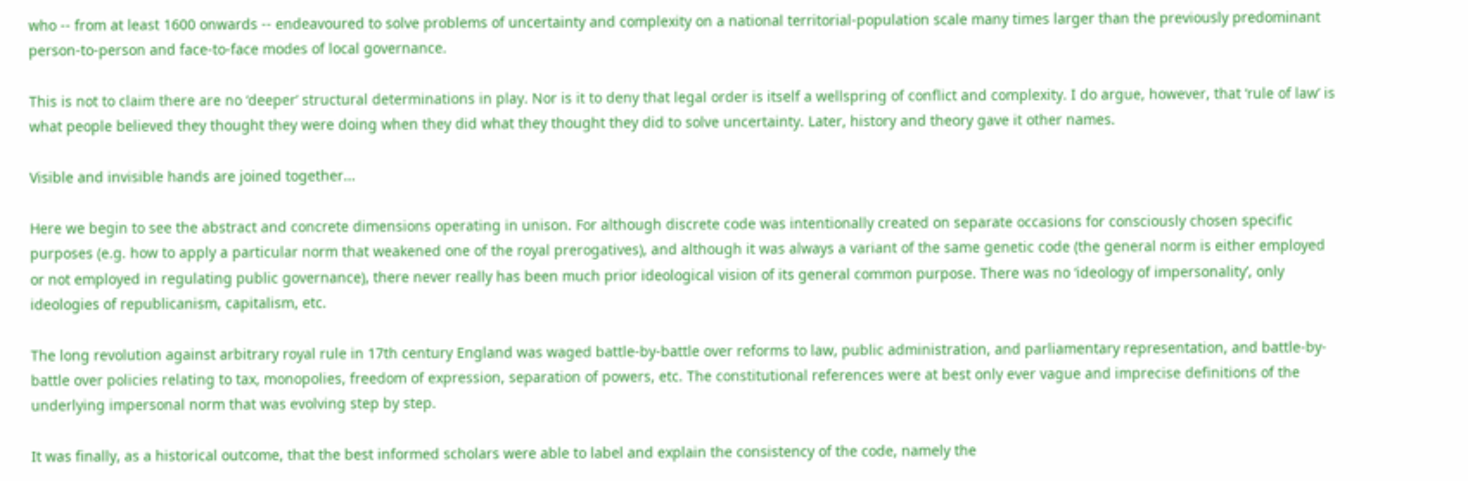who -- from at least 1600 onwards -- endeavoured to solve problems of uncertainty and complexity on a national territorial-population scale many times larger than the previously predominant person-to-person and face-to-face modes of local governance.

This is not to claim there are no ‘deeper’ structural determinations in play. Nor is it to deny that legal order is itself a wellspring of conflict and complexity. I do argue, however, that ‘rule of law’ is what people believed they thought they were doing when they did what they thought they did to solve uncertainty. Later, history and theory gave it other names.

Visible and invisible hands are joined together...

Here we begin to see the abstract and concrete dimensions operating in unison. For although discrete code was intentionally created on separate occasions for consciously chosen specific purposes (e.g. how to apply a particular norm that weakened one of the royal prerogatives), and although it was always a variant of the same genetic code (the general norm is either employed or not employed in regulating public governance), there never really has been much prior ideological vision of its general common purpose. There was no ‘ideology of impersonality’, only ideologies of republicanism, capitalism, etc.

The long revolution against arbitrary royal rule in 17th century England was waged battle-by-battle over reforms to law, public administration, and parliamentary representation, and battle-by-battle over policies relating to tax, monopolies, freedom of expression, separation of powers, etc. The constitutional references were at best only ever vague and imprecise definitions of the underlying impersonal norm that was evolving step by step.

It was finally, as a historical outcome, that the best informed scholars were able to label and explain the consistency of the code, namely the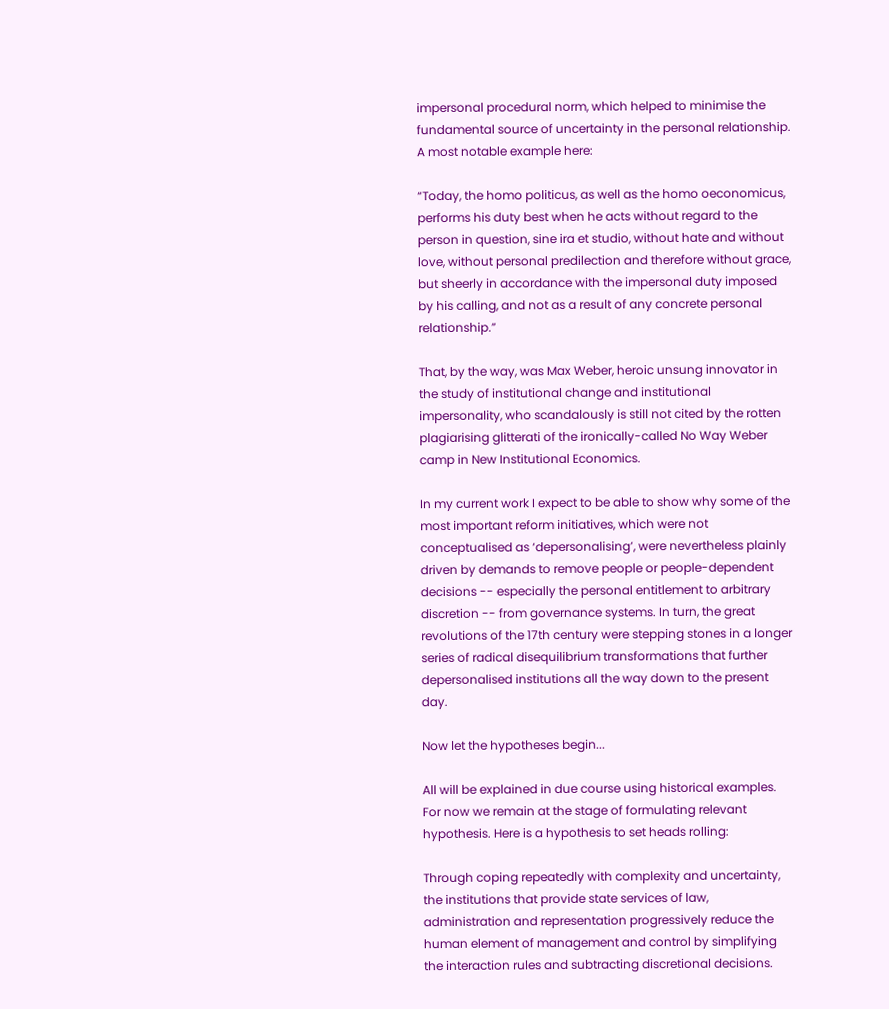impersonal procedural norm, which helped to minimise the fundamental source of uncertainty in the personal relationship. A most notable example here:

“Today, the homo politicus, as well as the homo oeconomicus, performs his duty best when he acts without regard to the person in question, sine ira et studio, without hate and without love, without personal predilection and therefore without grace, but sheerly in accordance with the impersonal duty imposed by his calling, and not as a result of any concrete personal relationship.”

That, by the way, was Max Weber, heroic unsung innovator in the study of institutional change and institutional impersonality, who scandalously is still not cited by the rotten plagiarising glitterati of the ironically-called No Way Weber camp in New Institutional Economics.

In my current work I expect to be able to show why some of the most important reform initiatives, which were not conceptualised as ‘depersonalising’, were nevertheless plainly driven by demands to remove people or people-dependent decisions -- especially the personal entitlement to arbitrary discretion -- from governance systems. In turn, the great revolutions of the 17th century were stepping stones in a longer series of radical disequilibrium transformations that further depersonalised institutions all the way down to the present day.

Now let the hypotheses begin...

All will be explained in due course using historical examples. For now we remain at the stage of formulating relevant hypothesis. Here is a hypothesis to set heads rolling:

Through coping repeatedly with complexity and uncertainty, the institutions that provide state services of law, administration and representation progressively reduce the human element of management and control by simplifying the interaction rules and subtracting discretional decisions.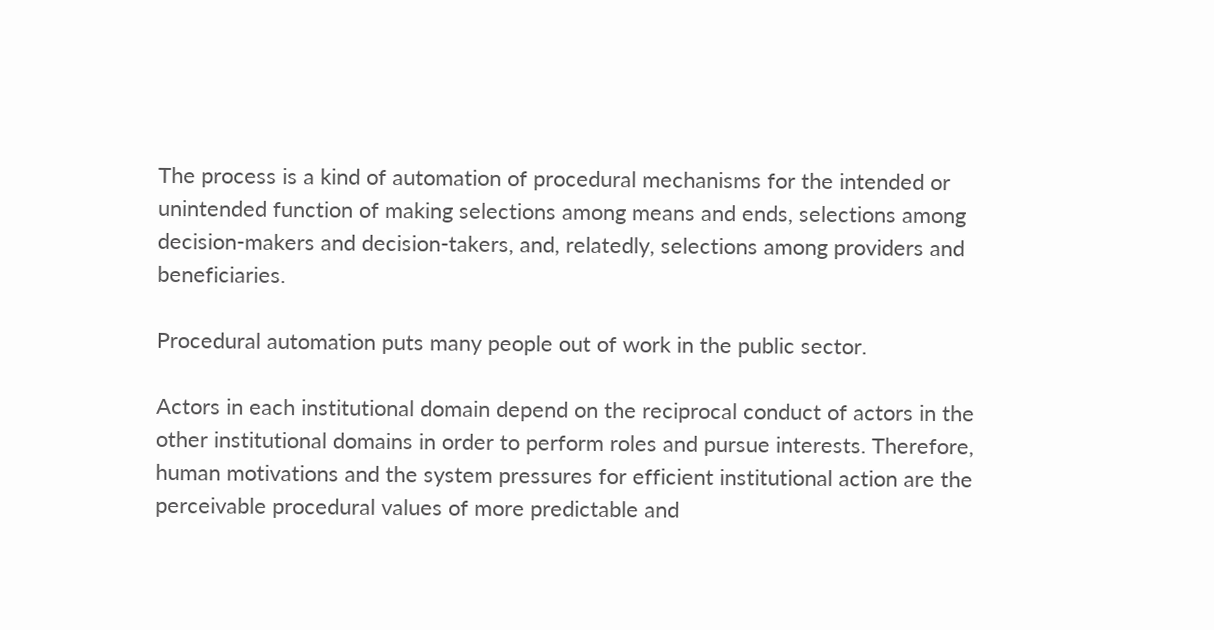The process is a kind of automation of procedural mechanisms for the intended or unintended function of making selections among means and ends, selections among decision-makers and decision-takers, and, relatedly, selections among providers and beneficiaries.

Procedural automation puts many people out of work in the public sector.

Actors in each institutional domain depend on the reciprocal conduct of actors in the other institutional domains in order to perform roles and pursue interests. Therefore, human motivations and the system pressures for efficient institutional action are the perceivable procedural values of more predictable and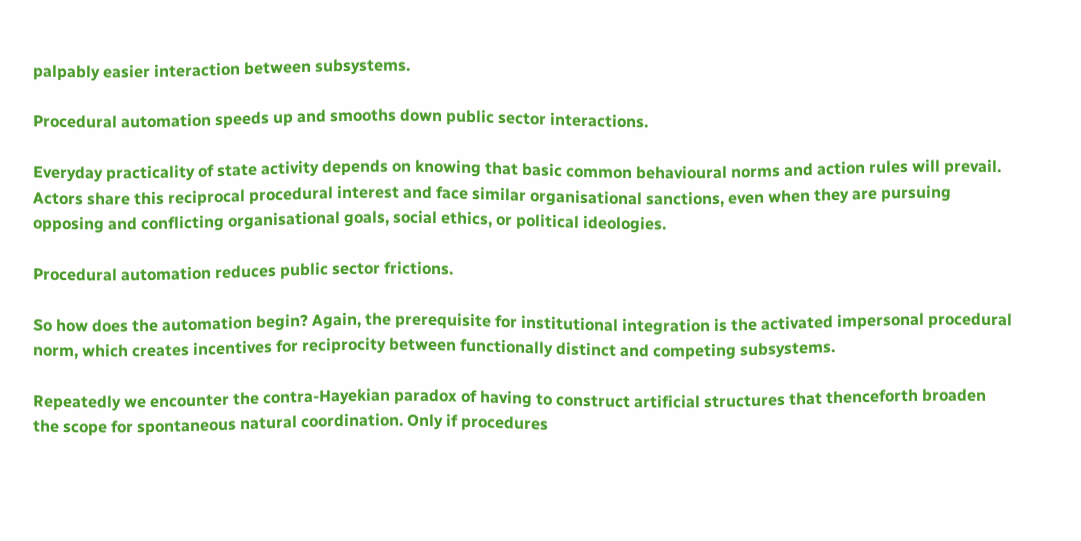palpably easier interaction between subsystems.

Procedural automation speeds up and smooths down public sector interactions.

Everyday practicality of state activity depends on knowing that basic common behavioural norms and action rules will prevail. Actors share this reciprocal procedural interest and face similar organisational sanctions, even when they are pursuing opposing and conflicting organisational goals, social ethics, or political ideologies.

Procedural automation reduces public sector frictions.

So how does the automation begin? Again, the prerequisite for institutional integration is the activated impersonal procedural norm, which creates incentives for reciprocity between functionally distinct and competing subsystems.

Repeatedly we encounter the contra-Hayekian paradox of having to construct artificial structures that thenceforth broaden the scope for spontaneous natural coordination. Only if procedures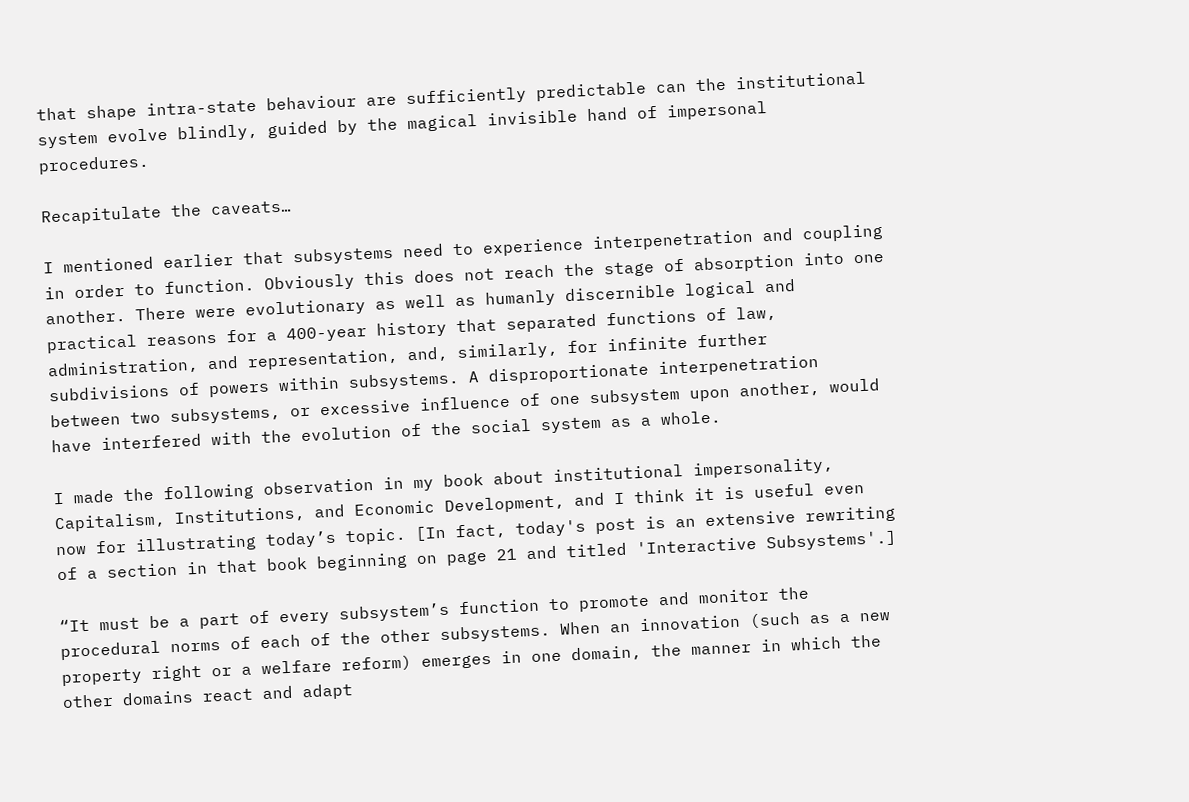that shape intra-state behaviour are sufficiently predictable can the institutional system evolve blindly, guided by the magical invisible hand of impersonal procedures.

Recapitulate the caveats…

I mentioned earlier that subsystems need to experience interpenetration and coupling in order to function. Obviously this does not reach the stage of absorption into one another. There were evolutionary as well as humanly discernible logical and practical reasons for a 400-year history that separated functions of law, administration, and representation, and, similarly, for infinite further subdivisions of powers within subsystems. A disproportionate interpenetration between two subsystems, or excessive influence of one subsystem upon another, would have interfered with the evolution of the social system as a whole.

I made the following observation in my book about institutional impersonality, Capitalism, Institutions, and Economic Development, and I think it is useful even now for illustrating today’s topic. [In fact, today's post is an extensive rewriting of a section in that book beginning on page 21 and titled 'Interactive Subsystems'.]

“It must be a part of every subsystem’s function to promote and monitor the procedural norms of each of the other subsystems. When an innovation (such as a new property right or a welfare reform) emerges in one domain, the manner in which the other domains react and adapt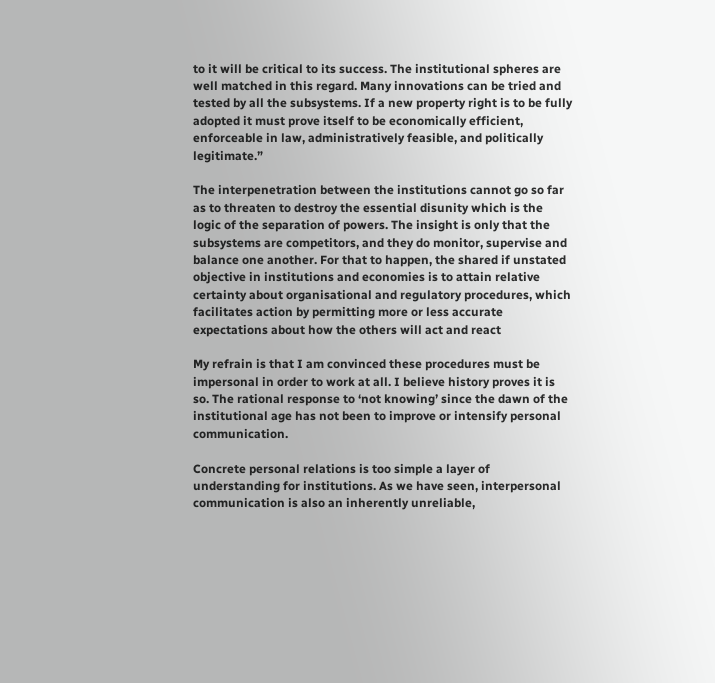to it will be critical to its success. The institutional spheres are well matched in this regard. Many innovations can be tried and tested by all the subsystems. If a new property right is to be fully adopted it must prove itself to be economically efficient, enforceable in law, administratively feasible, and politically legitimate.”

The interpenetration between the institutions cannot go so far as to threaten to destroy the essential disunity which is the logic of the separation of powers. The insight is only that the subsystems are competitors, and they do monitor, supervise and balance one another. For that to happen, the shared if unstated objective in institutions and economies is to attain relative certainty about organisational and regulatory procedures, which facilitates action by permitting more or less accurate expectations about how the others will act and react

My refrain is that I am convinced these procedures must be impersonal in order to work at all. I believe history proves it is so. The rational response to ‘not knowing’ since the dawn of the institutional age has not been to improve or intensify personal communication.

Concrete personal relations is too simple a layer of understanding for institutions. As we have seen, interpersonal communication is also an inherently unreliable,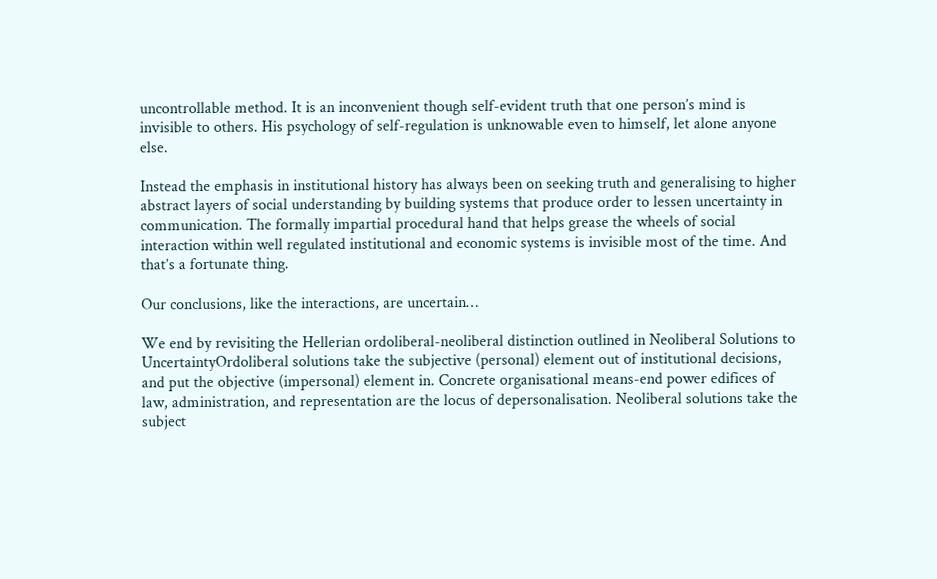uncontrollable method. It is an inconvenient though self-evident truth that one person’s mind is invisible to others. His psychology of self-regulation is unknowable even to himself, let alone anyone else.

Instead the emphasis in institutional history has always been on seeking truth and generalising to higher abstract layers of social understanding by building systems that produce order to lessen uncertainty in communication. The formally impartial procedural hand that helps grease the wheels of social interaction within well regulated institutional and economic systems is invisible most of the time. And that’s a fortunate thing.

Our conclusions, like the interactions, are uncertain…

We end by revisiting the Hellerian ordoliberal-neoliberal distinction outlined in Neoliberal Solutions to UncertaintyOrdoliberal solutions take the subjective (personal) element out of institutional decisions, and put the objective (impersonal) element in. Concrete organisational means-end power edifices of law, administration, and representation are the locus of depersonalisation. Neoliberal solutions take the subject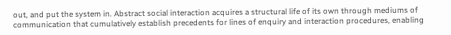out, and put the system in. Abstract social interaction acquires a structural life of its own through mediums of communication that cumulatively establish precedents for lines of enquiry and interaction procedures, enabling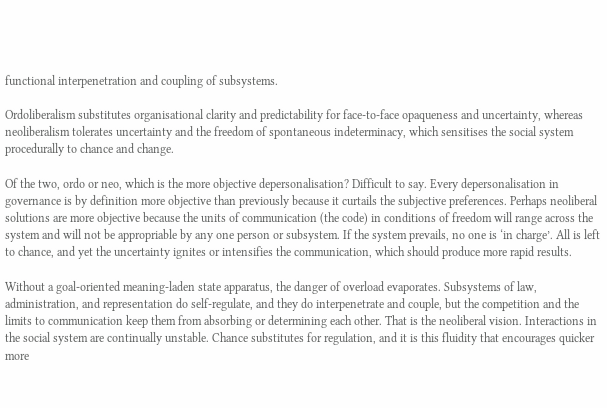functional interpenetration and coupling of subsystems.

Ordoliberalism substitutes organisational clarity and predictability for face-to-face opaqueness and uncertainty, whereas neoliberalism tolerates uncertainty and the freedom of spontaneous indeterminacy, which sensitises the social system procedurally to chance and change.

Of the two, ordo or neo, which is the more objective depersonalisation? Difficult to say. Every depersonalisation in governance is by definition more objective than previously because it curtails the subjective preferences. Perhaps neoliberal solutions are more objective because the units of communication (the code) in conditions of freedom will range across the system and will not be appropriable by any one person or subsystem. If the system prevails, no one is ‘in charge’. All is left to chance, and yet the uncertainty ignites or intensifies the communication, which should produce more rapid results.

Without a goal-oriented meaning-laden state apparatus, the danger of overload evaporates. Subsystems of law, administration, and representation do self-regulate, and they do interpenetrate and couple, but the competition and the limits to communication keep them from absorbing or determining each other. That is the neoliberal vision. Interactions in the social system are continually unstable. Chance substitutes for regulation, and it is this fluidity that encourages quicker more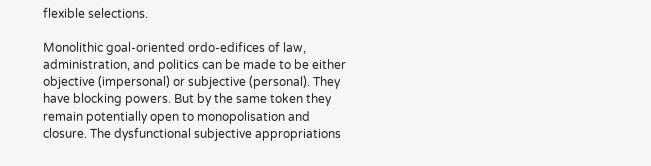flexible selections.

Monolithic goal-oriented ordo-edifices of law, administration, and politics can be made to be either objective (impersonal) or subjective (personal). They have blocking powers. But by the same token they remain potentially open to monopolisation and closure. The dysfunctional subjective appropriations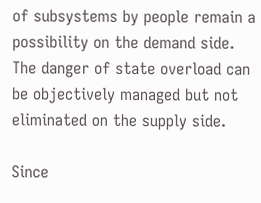of subsystems by people remain a possibility on the demand side. The danger of state overload can be objectively managed but not eliminated on the supply side.

Since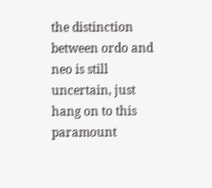the distinction between ordo and neo is still uncertain, just hang on to this paramount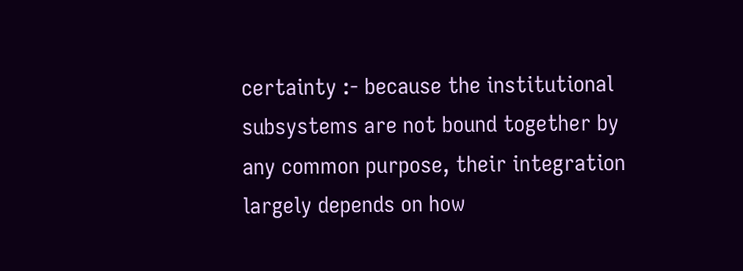certainty :- because the institutional subsystems are not bound together by any common purpose, their integration largely depends on how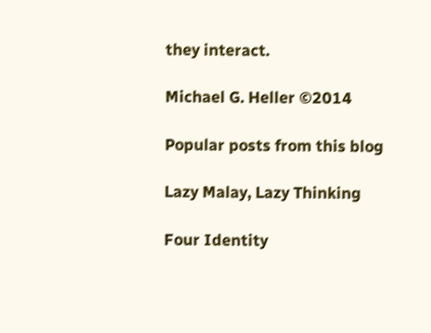they interact.

Michael G. Heller ©2014

Popular posts from this blog

Lazy Malay, Lazy Thinking

Four Identity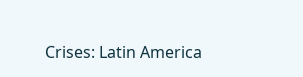Crises: Latin America